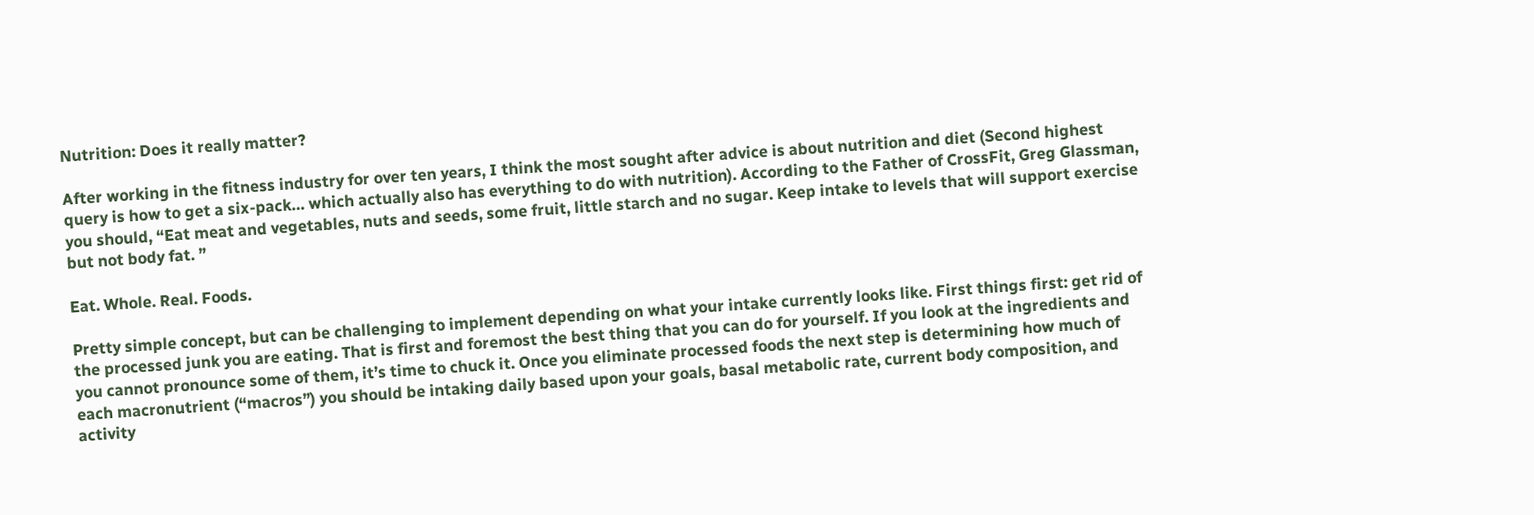Nutrition: Does it really matter?

After working in the fitness industry for over ten years, I think the most sought after advice is about nutrition and diet (Second highest query is how to get a six-pack… which actually also has everything to do with nutrition). According to the Father of CrossFit, Greg Glassman, you should, “Eat meat and vegetables, nuts and seeds, some fruit, little starch and no sugar. Keep intake to levels that will support exercise but not body fat. ”

Eat. Whole. Real. Foods.

Pretty simple concept, but can be challenging to implement depending on what your intake currently looks like. First things first: get rid of the processed junk you are eating. That is first and foremost the best thing that you can do for yourself. If you look at the ingredients and you cannot pronounce some of them, it’s time to chuck it. Once you eliminate processed foods the next step is determining how much of each macronutrient (“macros”) you should be intaking daily based upon your goals, basal metabolic rate, current body composition, and activity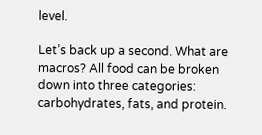level.

Let’s back up a second. What are macros? All food can be broken down into three categories: carbohydrates, fats, and protein.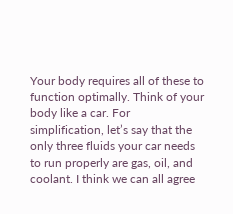Your body requires all of these to function optimally. Think of your body like a car. For simplification, let’s say that the only three fluids your car needs to run properly are gas, oil, and coolant. I think we can all agree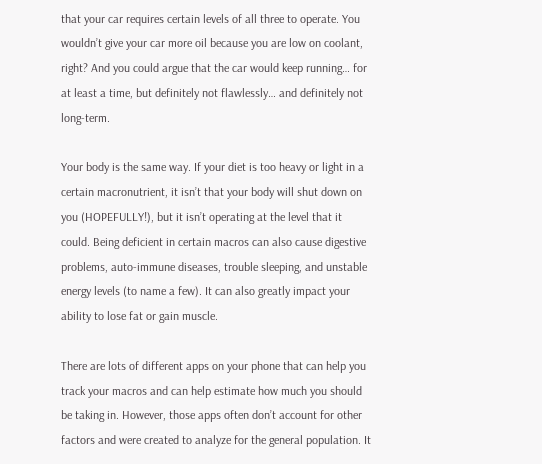that your car requires certain levels of all three to operate. You wouldn’t give your car more oil because you are low on coolant, right? And you could argue that the car would keep running… for at least a time, but definitely not flawlessly… and definitely not long-term.

Your body is the same way. If your diet is too heavy or light in a certain macronutrient, it isn’t that your body will shut down on you (HOPEFULLY!), but it isn’t operating at the level that it could. Being deficient in certain macros can also cause digestive problems, auto-immune diseases, trouble sleeping, and unstable energy levels (to name a few). It can also greatly impact your ability to lose fat or gain muscle.

There are lots of different apps on your phone that can help you track your macros and can help estimate how much you should be taking in. However, those apps often don’t account for other factors and were created to analyze for the general population. It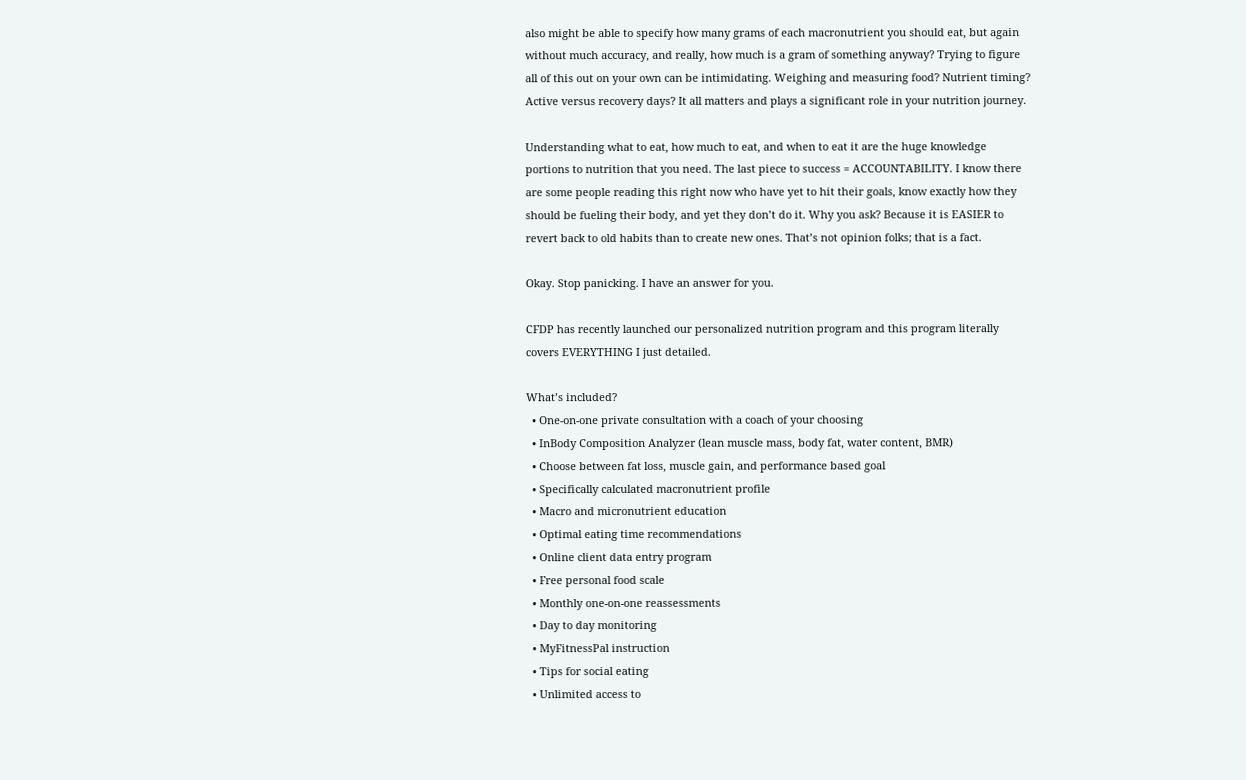also might be able to specify how many grams of each macronutrient you should eat, but again without much accuracy, and really, how much is a gram of something anyway? Trying to figure all of this out on your own can be intimidating. Weighing and measuring food? Nutrient timing? Active versus recovery days? It all matters and plays a significant role in your nutrition journey.

Understanding what to eat, how much to eat, and when to eat it are the huge knowledge portions to nutrition that you need. The last piece to success = ACCOUNTABILITY. I know there are some people reading this right now who have yet to hit their goals, know exactly how they should be fueling their body, and yet they don’t do it. Why you ask? Because it is EASIER to revert back to old habits than to create new ones. That’s not opinion folks; that is a fact.

Okay. Stop panicking. I have an answer for you.

CFDP has recently launched our personalized nutrition program and this program literally covers EVERYTHING I just detailed.

What’s included?
  • One-on-one private consultation with a coach of your choosing
  • InBody Composition Analyzer (lean muscle mass, body fat, water content, BMR)
  • Choose between fat loss, muscle gain, and performance based goal
  • Specifically calculated macronutrient profile
  • Macro and micronutrient education
  • Optimal eating time recommendations
  • Online client data entry program
  • Free personal food scale
  • Monthly one-on-one reassessments
  • Day to day monitoring
  • MyFitnessPal instruction
  • Tips for social eating
  • Unlimited access to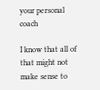your personal coach

I know that all of that might not make sense to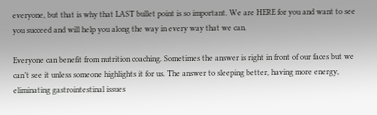everyone, but that is why that LAST bullet point is so important. We are HERE for you and want to see you succeed and will help you along the way in every way that we can.

Everyone can benefit from nutrition coaching. Sometimes the answer is right in front of our faces but we can’t see it unless someone highlights it for us. The answer to sleeping better, having more energy, eliminating gastrointestinal issues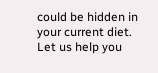could be hidden in your current diet. Let us help you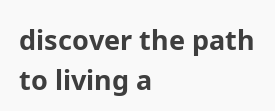discover the path to living a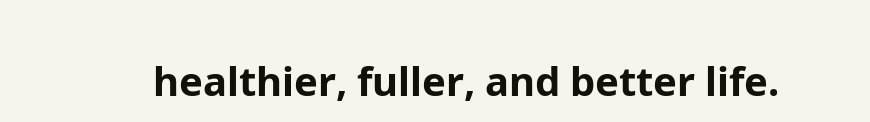healthier, fuller, and better life.